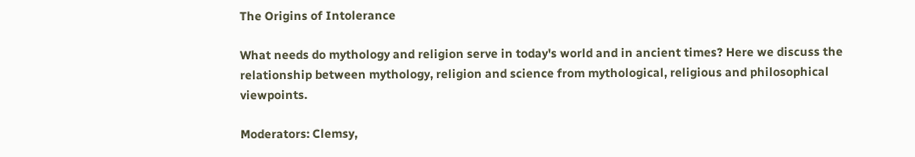The Origins of Intolerance

What needs do mythology and religion serve in today's world and in ancient times? Here we discuss the relationship between mythology, religion and science from mythological, religious and philosophical viewpoints.

Moderators: Clemsy,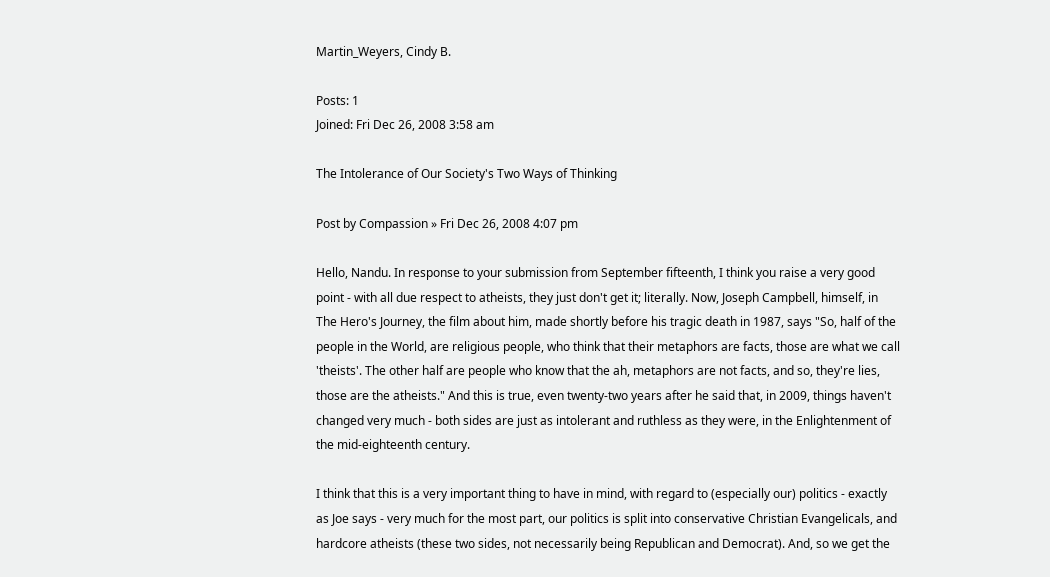Martin_Weyers, Cindy B.

Posts: 1
Joined: Fri Dec 26, 2008 3:58 am

The Intolerance of Our Society's Two Ways of Thinking

Post by Compassion » Fri Dec 26, 2008 4:07 pm

Hello, Nandu. In response to your submission from September fifteenth, I think you raise a very good point - with all due respect to atheists, they just don't get it; literally. Now, Joseph Campbell, himself, in The Hero's Journey, the film about him, made shortly before his tragic death in 1987, says "So, half of the people in the World, are religious people, who think that their metaphors are facts, those are what we call 'theists'. The other half are people who know that the ah, metaphors are not facts, and so, they're lies, those are the atheists." And this is true, even twenty-two years after he said that, in 2009, things haven't changed very much - both sides are just as intolerant and ruthless as they were, in the Enlightenment of the mid-eighteenth century.

I think that this is a very important thing to have in mind, with regard to (especially our) politics - exactly as Joe says - very much for the most part, our politics is split into conservative Christian Evangelicals, and hardcore atheists (these two sides, not necessarily being Republican and Democrat). And, so we get the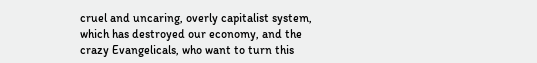cruel and uncaring, overly capitalist system, which has destroyed our economy, and the crazy Evangelicals, who want to turn this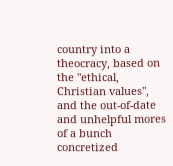country into a theocracy, based on the "ethical, Christian values", and the out-of-date and unhelpful mores of a bunch concretized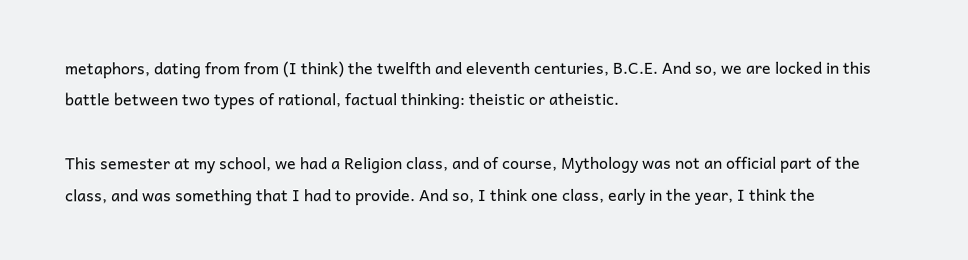metaphors, dating from from (I think) the twelfth and eleventh centuries, B.C.E. And so, we are locked in this battle between two types of rational, factual thinking: theistic or atheistic.

This semester at my school, we had a Religion class, and of course, Mythology was not an official part of the class, and was something that I had to provide. And so, I think one class, early in the year, I think the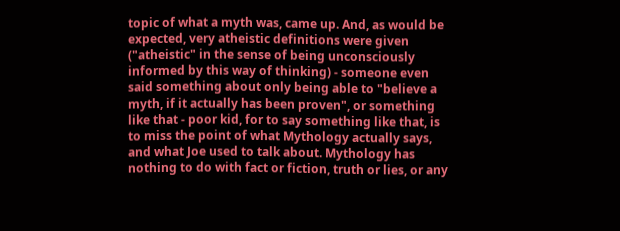topic of what a myth was, came up. And, as would be expected, very atheistic definitions were given ("atheistic" in the sense of being unconsciously informed by this way of thinking) - someone even said something about only being able to "believe a myth, if it actually has been proven", or something like that - poor kid, for to say something like that, is to miss the point of what Mythology actually says, and what Joe used to talk about. Mythology has nothing to do with fact or fiction, truth or lies, or any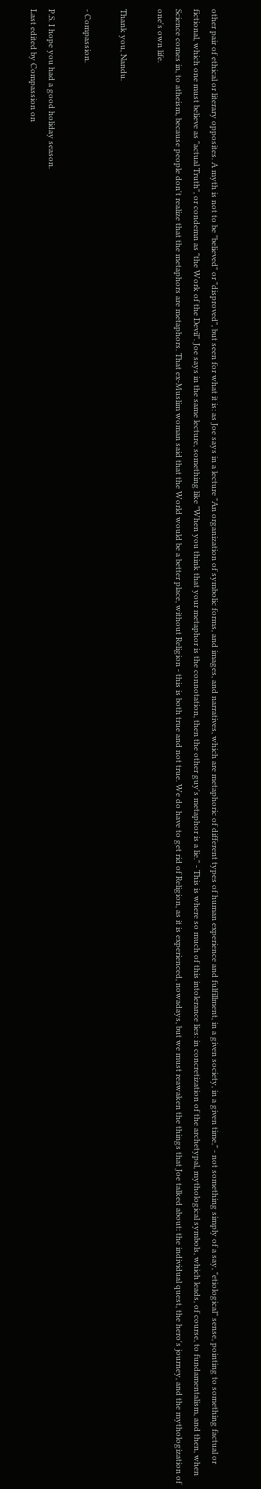other pair of ethical or literary opposites. A myth is not to be "believed" or "disproved", but seen for what it is: as Joe says in a lecture "An organization of symbolic forms, and images, and narratives, which are metaphoric of different types of human experience and fulfillment, in a given society, in a given time," - not something simply of a say, "etiological" sense, pointing to something factual or fictional, which one must believe as "actual Truth", or condemn as "the Work of the Devil". Joe says in the same lecture, something like "When you think that your metaphor is the connotation, then the other guy's metaphor is a lie." - This is where so much of this intolerance lies: in concretization of the archetypal, mythological symbols, which leads, of course, to fundamentalism, and then, when Science comes in, to atheism, because people don't realize that the metaphors are metaphors. That ex-Muslim woman said that the World would be a better place, without Religion - this is both true and not true. We do have to get rid of Religion, as it is experienced, nowadays, but we must reawaken the things that Joe talked about: the individual quest, the hero's journey, and the mythologization of one's own life.

Thank you, Nandu.

- Compassion.

P.S. I hope you had a good holiday season.
Last edited by Compassion on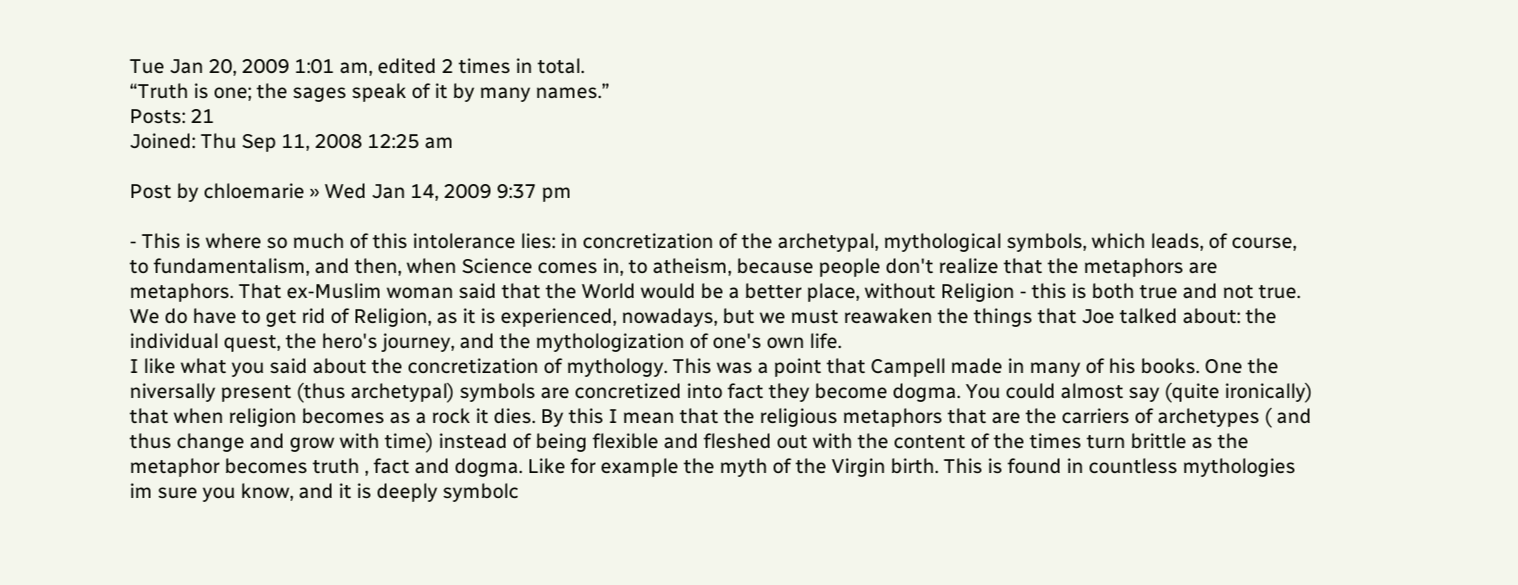Tue Jan 20, 2009 1:01 am, edited 2 times in total.
“Truth is one; the sages speak of it by many names.”
Posts: 21
Joined: Thu Sep 11, 2008 12:25 am

Post by chloemarie » Wed Jan 14, 2009 9:37 pm

- This is where so much of this intolerance lies: in concretization of the archetypal, mythological symbols, which leads, of course, to fundamentalism, and then, when Science comes in, to atheism, because people don't realize that the metaphors are metaphors. That ex-Muslim woman said that the World would be a better place, without Religion - this is both true and not true. We do have to get rid of Religion, as it is experienced, nowadays, but we must reawaken the things that Joe talked about: the individual quest, the hero's journey, and the mythologization of one's own life.
I like what you said about the concretization of mythology. This was a point that Campell made in many of his books. One the niversally present (thus archetypal) symbols are concretized into fact they become dogma. You could almost say (quite ironically) that when religion becomes as a rock it dies. By this I mean that the religious metaphors that are the carriers of archetypes ( and thus change and grow with time) instead of being flexible and fleshed out with the content of the times turn brittle as the metaphor becomes truth , fact and dogma. Like for example the myth of the Virgin birth. This is found in countless mythologies im sure you know, and it is deeply symbolc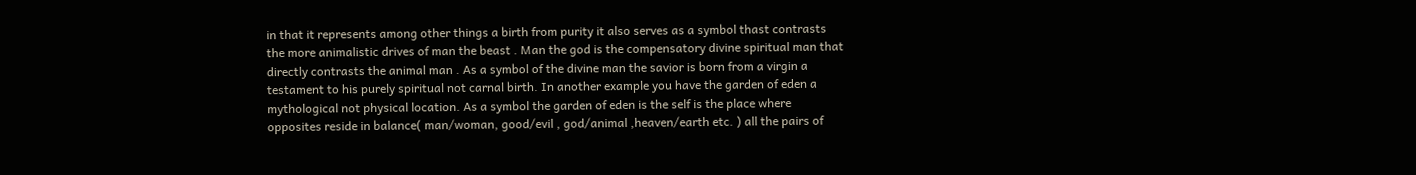in that it represents among other things a birth from purity it also serves as a symbol thast contrasts the more animalistic drives of man the beast . Man the god is the compensatory divine spiritual man that directly contrasts the animal man . As a symbol of the divine man the savior is born from a virgin a testament to his purely spiritual not carnal birth. In another example you have the garden of eden a mythological not physical location. As a symbol the garden of eden is the self is the place where opposites reside in balance( man/woman, good/evil , god/animal ,heaven/earth etc. ) all the pairs of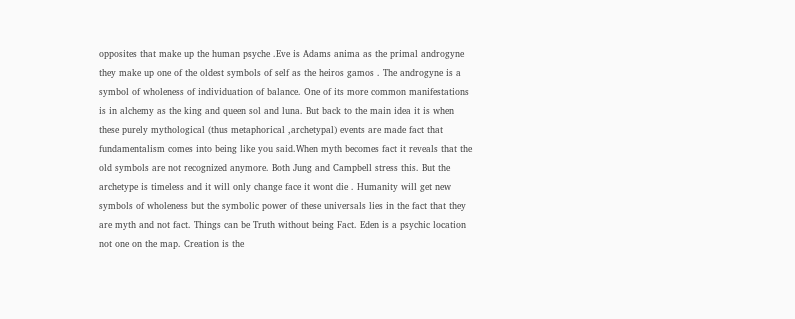opposites that make up the human psyche .Eve is Adams anima as the primal androgyne they make up one of the oldest symbols of self as the heiros gamos . The androgyne is a symbol of wholeness of individuation of balance. One of its more common manifestations is in alchemy as the king and queen sol and luna. But back to the main idea it is when these purely mythological (thus metaphorical ,archetypal) events are made fact that fundamentalism comes into being like you said.When myth becomes fact it reveals that the old symbols are not recognized anymore. Both Jung and Campbell stress this. But the archetype is timeless and it will only change face it wont die . Humanity will get new symbols of wholeness but the symbolic power of these universals lies in the fact that they are myth and not fact. Things can be Truth without being Fact. Eden is a psychic location not one on the map. Creation is the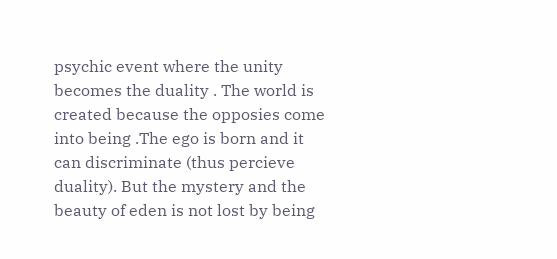psychic event where the unity becomes the duality . The world is created because the opposies come into being .The ego is born and it can discriminate (thus percieve duality). But the mystery and the beauty of eden is not lost by being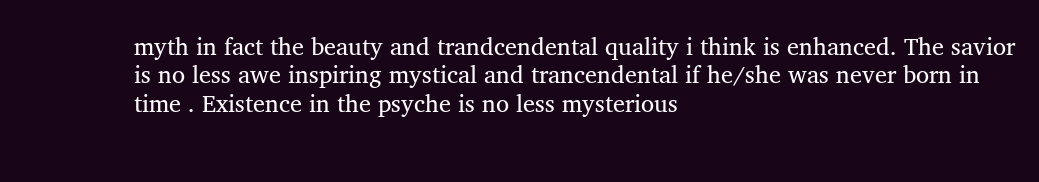myth in fact the beauty and trandcendental quality i think is enhanced. The savior is no less awe inspiring mystical and trancendental if he/she was never born in time . Existence in the psyche is no less mysterious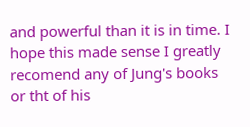and powerful than it is in time. I hope this made sense I greatly recomend any of Jung's books or tht of his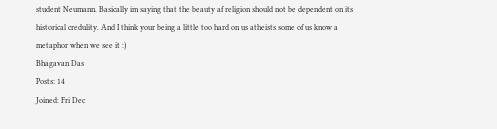student Neumann. Basically im saying that the beauty af religion should not be dependent on its historical credulity. And I think your being a little too hard on us atheists some of us know a metaphor when we see it :)
Bhagavan Das
Posts: 14
Joined: Fri Dec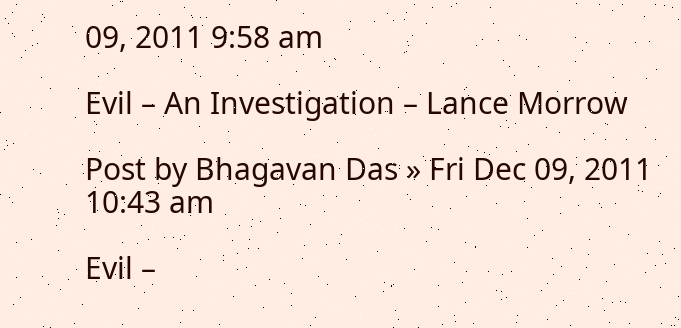09, 2011 9:58 am

Evil – An Investigation – Lance Morrow

Post by Bhagavan Das » Fri Dec 09, 2011 10:43 am

Evil –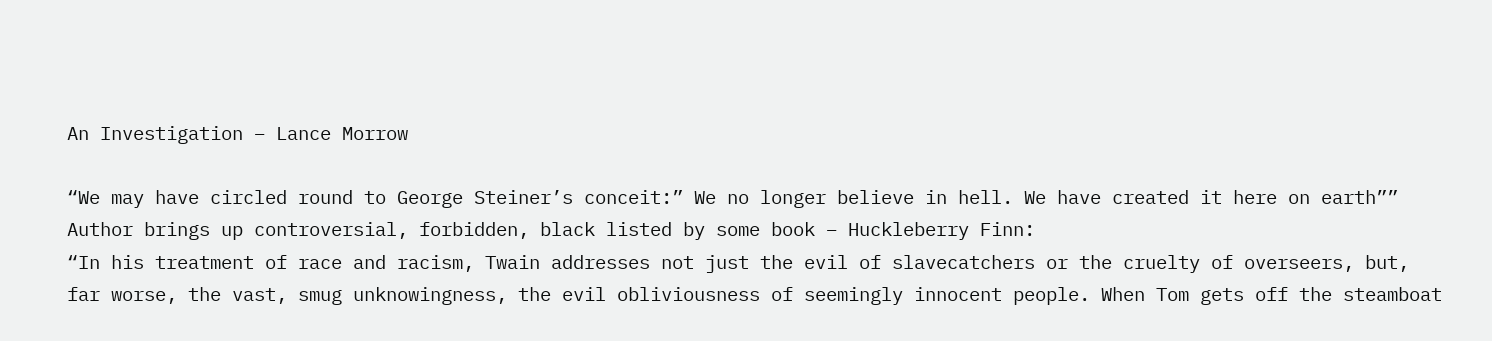An Investigation – Lance Morrow

“We may have circled round to George Steiner’s conceit:” We no longer believe in hell. We have created it here on earth””
Author brings up controversial, forbidden, black listed by some book – Huckleberry Finn:
“In his treatment of race and racism, Twain addresses not just the evil of slavecatchers or the cruelty of overseers, but, far worse, the vast, smug unknowingness, the evil obliviousness of seemingly innocent people. When Tom gets off the steamboat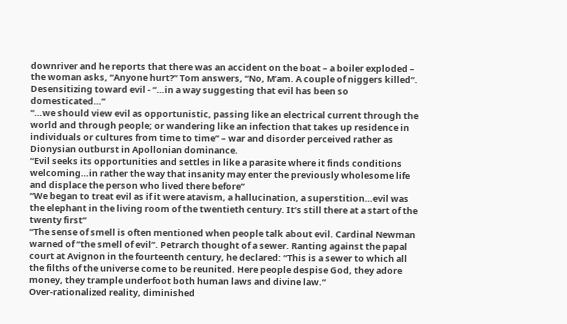downriver and he reports that there was an accident on the boat – a boiler exploded – the woman asks, “Anyone hurt?” Tom answers, “No, M’am. A couple of niggers killed”.
Desensitizing toward evil - “…in a way suggesting that evil has been so domesticated…”
“…we should view evil as opportunistic, passing like an electrical current through the world and through people; or wandering like an infection that takes up residence in individuals or cultures from time to time” – war and disorder perceived rather as Dionysian outburst in Apollonian dominance.
“Evil seeks its opportunities and settles in like a parasite where it finds conditions welcoming…in rather the way that insanity may enter the previously wholesome life and displace the person who lived there before”
“We began to treat evil as if it were atavism, a hallucination, a superstition…evil was the elephant in the living room of the twentieth century. It’s still there at a start of the twenty first”
“The sense of smell is often mentioned when people talk about evil. Cardinal Newman warned of “the smell of evil”. Petrarch thought of a sewer. Ranting against the papal court at Avignon in the fourteenth century, he declared: “This is a sewer to which all the filths of the universe come to be reunited. Here people despise God, they adore money, they trample underfoot both human laws and divine law.”
Over-rationalized reality, diminished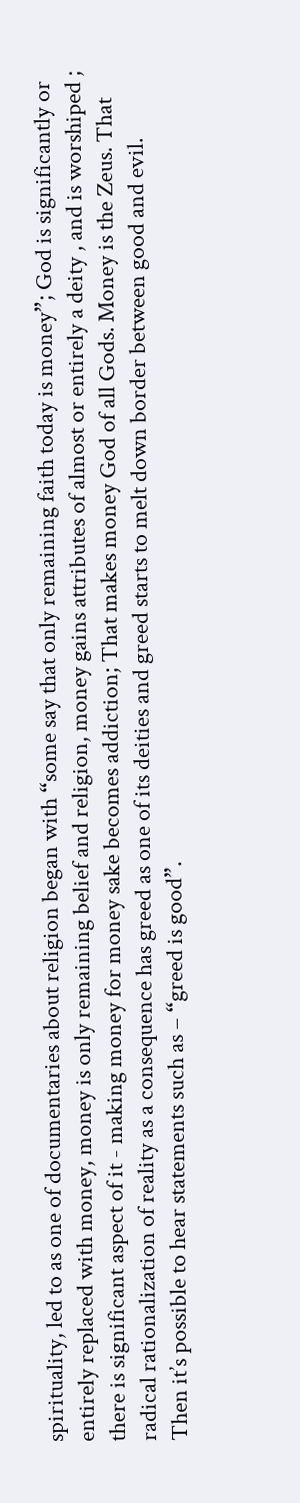spirituality, led to as one of documentaries about religion began with “some say that only remaining faith today is money”; God is significantly or entirely replaced with money, money is only remaining belief and religion, money gains attributes of almost or entirely a deity , and is worshiped ; there is significant aspect of it - making money for money sake becomes addiction; That makes money God of all Gods. Money is the Zeus. That radical rationalization of reality as a consequence has greed as one of its deities and greed starts to melt down border between good and evil.
Then it’s possible to hear statements such as – “greed is good”.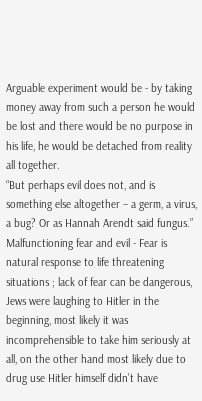Arguable experiment would be - by taking money away from such a person he would be lost and there would be no purpose in his life, he would be detached from reality all together.
“But perhaps evil does not, and is something else altogether – a germ, a virus, a bug? Or as Hannah Arendt said fungus.”
Malfunctioning fear and evil - Fear is natural response to life threatening situations ; lack of fear can be dangerous, Jews were laughing to Hitler in the beginning, most likely it was incomprehensible to take him seriously at all, on the other hand most likely due to drug use Hitler himself didn’t have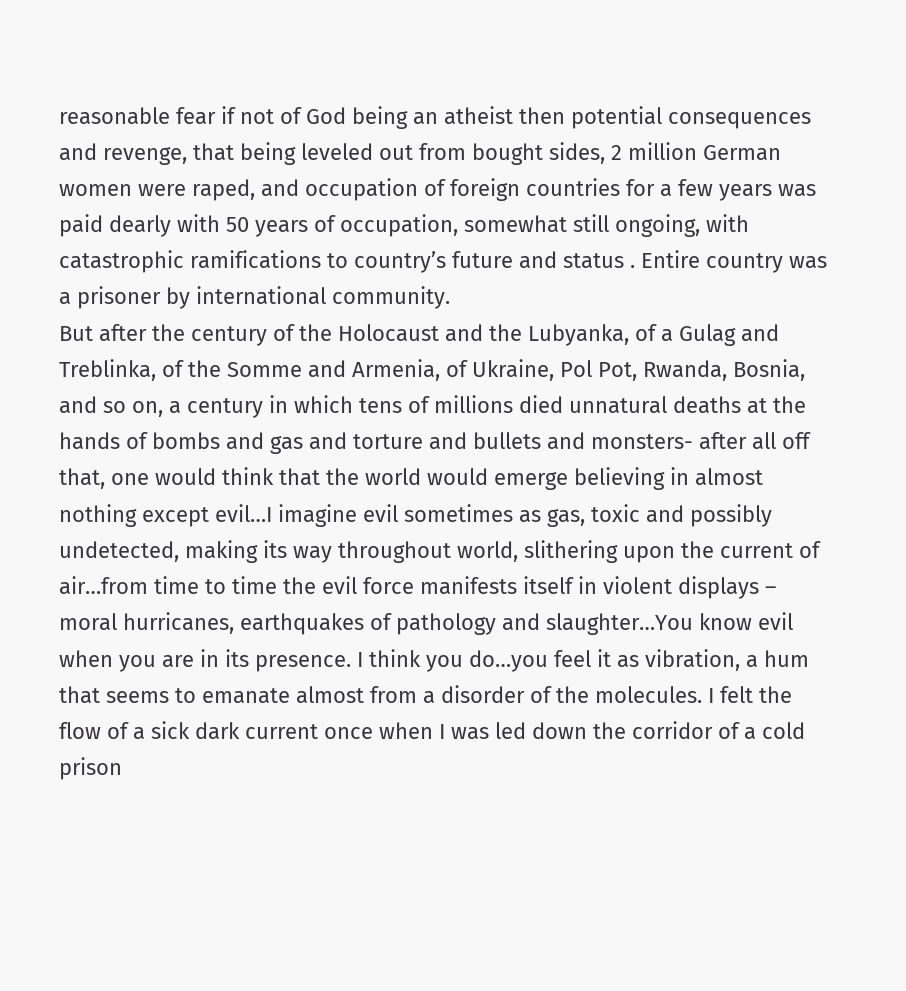reasonable fear if not of God being an atheist then potential consequences and revenge, that being leveled out from bought sides, 2 million German women were raped, and occupation of foreign countries for a few years was paid dearly with 50 years of occupation, somewhat still ongoing, with catastrophic ramifications to country’s future and status . Entire country was a prisoner by international community.
But after the century of the Holocaust and the Lubyanka, of a Gulag and Treblinka, of the Somme and Armenia, of Ukraine, Pol Pot, Rwanda, Bosnia, and so on, a century in which tens of millions died unnatural deaths at the hands of bombs and gas and torture and bullets and monsters- after all off that, one would think that the world would emerge believing in almost nothing except evil…I imagine evil sometimes as gas, toxic and possibly undetected, making its way throughout world, slithering upon the current of air…from time to time the evil force manifests itself in violent displays – moral hurricanes, earthquakes of pathology and slaughter…You know evil when you are in its presence. I think you do…you feel it as vibration, a hum that seems to emanate almost from a disorder of the molecules. I felt the flow of a sick dark current once when I was led down the corridor of a cold prison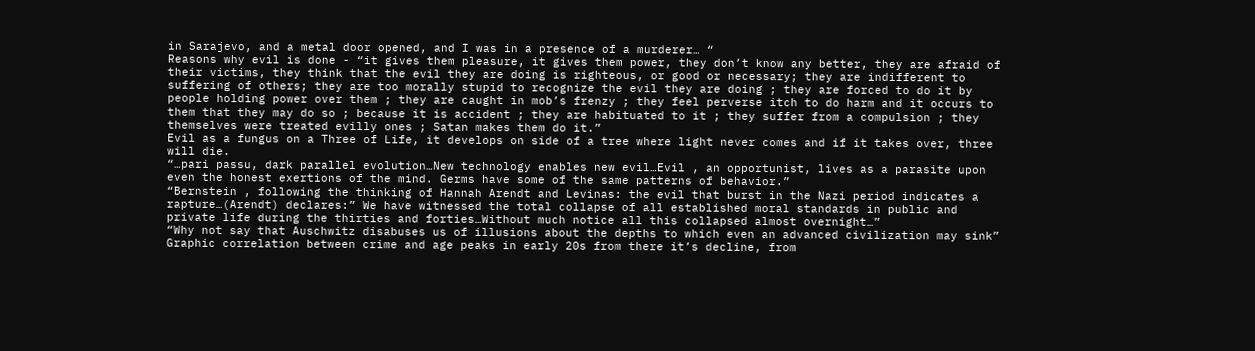in Sarajevo, and a metal door opened, and I was in a presence of a murderer… “
Reasons why evil is done - “it gives them pleasure, it gives them power, they don’t know any better, they are afraid of their victims, they think that the evil they are doing is righteous, or good or necessary; they are indifferent to suffering of others; they are too morally stupid to recognize the evil they are doing ; they are forced to do it by people holding power over them ; they are caught in mob’s frenzy ; they feel perverse itch to do harm and it occurs to them that they may do so ; because it is accident ; they are habituated to it ; they suffer from a compulsion ; they themselves were treated evilly ones ; Satan makes them do it.”
Evil as a fungus on a Three of Life, it develops on side of a tree where light never comes and if it takes over, three will die.
“…pari passu, dark parallel evolution…New technology enables new evil…Evil , an opportunist, lives as a parasite upon even the honest exertions of the mind. Germs have some of the same patterns of behavior.”
“Bernstein , following the thinking of Hannah Arendt and Levinas: the evil that burst in the Nazi period indicates a rapture…(Arendt) declares:” We have witnessed the total collapse of all established moral standards in public and private life during the thirties and forties…Without much notice all this collapsed almost overnight…”
“Why not say that Auschwitz disabuses us of illusions about the depths to which even an advanced civilization may sink”
Graphic correlation between crime and age peaks in early 20s from there it’s decline, from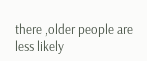there ,older people are less likely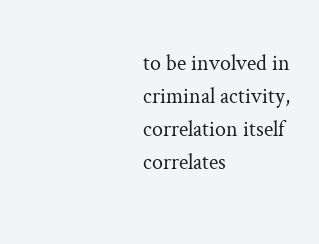to be involved in criminal activity, correlation itself correlates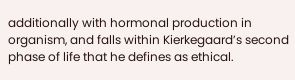additionally with hormonal production in organism, and falls within Kierkegaard’s second phase of life that he defines as ethical.